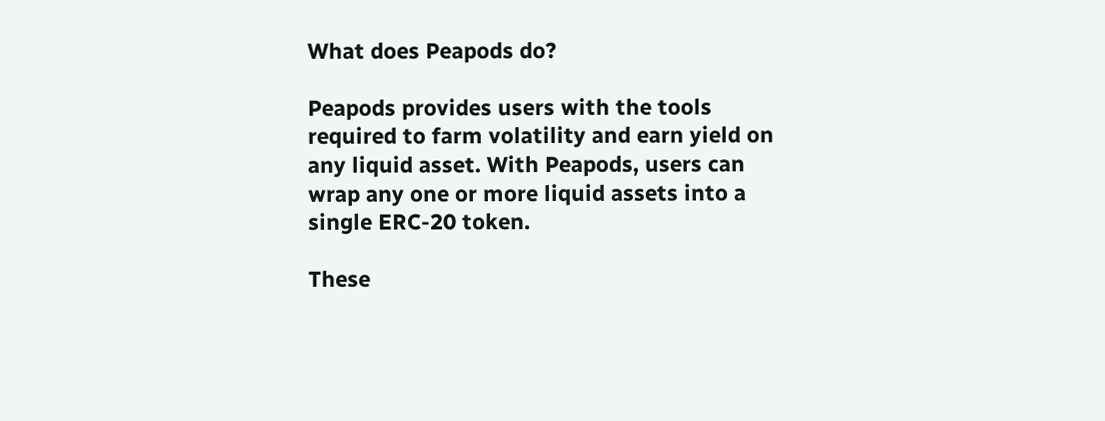What does Peapods do?

Peapods provides users with the tools required to farm volatility and earn yield on any liquid asset. With Peapods, users can wrap any one or more liquid assets into a single ERC-20 token.

These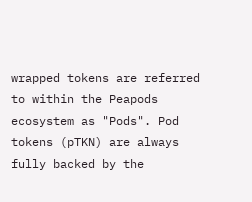wrapped tokens are referred to within the Peapods ecosystem as "Pods". Pod tokens (pTKN) are always fully backed by the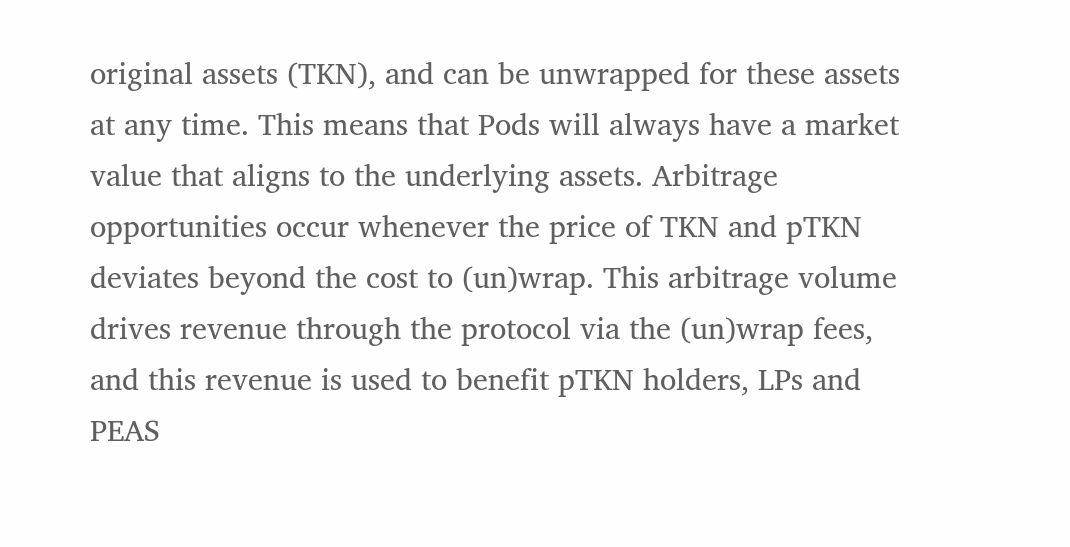original assets (TKN), and can be unwrapped for these assets at any time. This means that Pods will always have a market value that aligns to the underlying assets. Arbitrage opportunities occur whenever the price of TKN and pTKN deviates beyond the cost to (un)wrap. This arbitrage volume drives revenue through the protocol via the (un)wrap fees, and this revenue is used to benefit pTKN holders, LPs and PEAS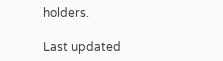holders.

Last updated